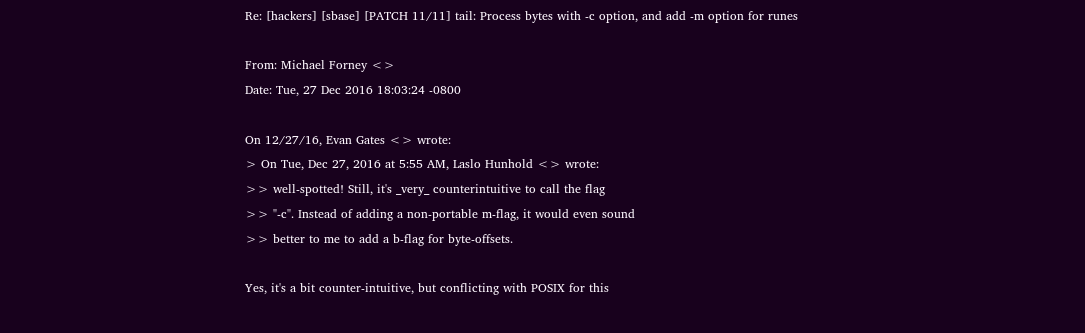Re: [hackers] [sbase] [PATCH 11/11] tail: Process bytes with -c option, and add -m option for runes

From: Michael Forney <>
Date: Tue, 27 Dec 2016 18:03:24 -0800

On 12/27/16, Evan Gates <> wrote:
> On Tue, Dec 27, 2016 at 5:55 AM, Laslo Hunhold <> wrote:
>> well-spotted! Still, it's _very_ counterintuitive to call the flag
>> "-c". Instead of adding a non-portable m-flag, it would even sound
>> better to me to add a b-flag for byte-offsets.

Yes, it's a bit counter-intuitive, but conflicting with POSIX for this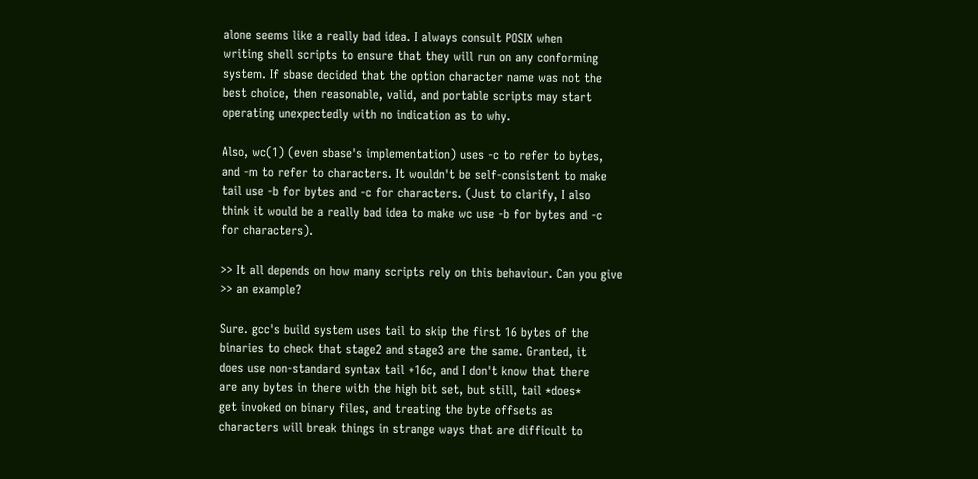alone seems like a really bad idea. I always consult POSIX when
writing shell scripts to ensure that they will run on any conforming
system. If sbase decided that the option character name was not the
best choice, then reasonable, valid, and portable scripts may start
operating unexpectedly with no indication as to why.

Also, wc(1) (even sbase's implementation) uses -c to refer to bytes,
and -m to refer to characters. It wouldn't be self-consistent to make
tail use -b for bytes and -c for characters. (Just to clarify, I also
think it would be a really bad idea to make wc use -b for bytes and -c
for characters).

>> It all depends on how many scripts rely on this behaviour. Can you give
>> an example?

Sure. gcc's build system uses tail to skip the first 16 bytes of the
binaries to check that stage2 and stage3 are the same. Granted, it
does use non-standard syntax tail +16c, and I don't know that there
are any bytes in there with the high bit set, but still, tail *does*
get invoked on binary files, and treating the byte offsets as
characters will break things in strange ways that are difficult to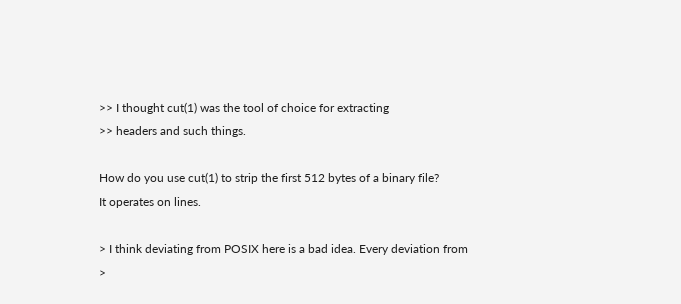>> I thought cut(1) was the tool of choice for extracting
>> headers and such things.

How do you use cut(1) to strip the first 512 bytes of a binary file?
It operates on lines.

> I think deviating from POSIX here is a bad idea. Every deviation from
>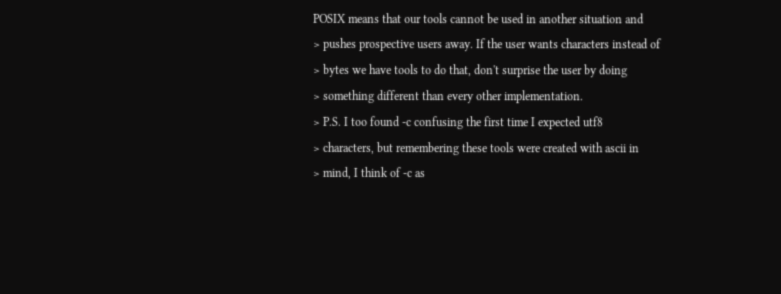POSIX means that our tools cannot be used in another situation and
> pushes prospective users away. If the user wants characters instead of
> bytes we have tools to do that, don't surprise the user by doing
> something different than every other implementation.
> P.S. I too found -c confusing the first time I expected utf8
> characters, but remembering these tools were created with ascii in
> mind, I think of -c as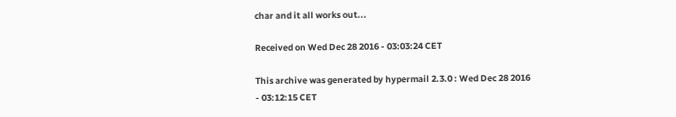char and it all works out...

Received on Wed Dec 28 2016 - 03:03:24 CET

This archive was generated by hypermail 2.3.0 : Wed Dec 28 2016 - 03:12:15 CET